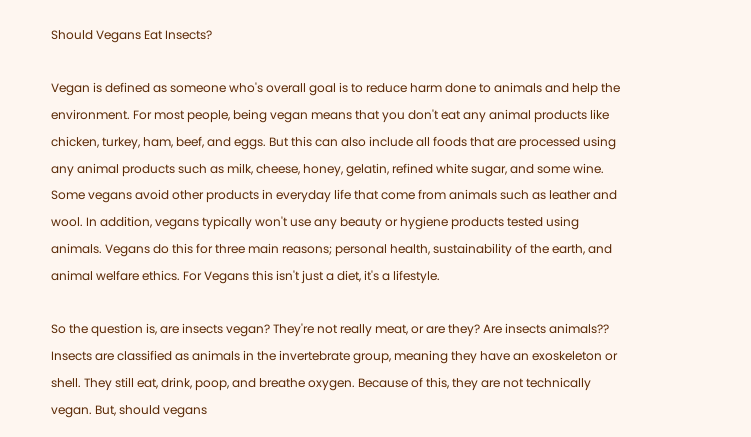Should Vegans Eat Insects?

Vegan is defined as someone who's overall goal is to reduce harm done to animals and help the environment. For most people, being vegan means that you don't eat any animal products like chicken, turkey, ham, beef, and eggs. But this can also include all foods that are processed using any animal products such as milk, cheese, honey, gelatin, refined white sugar, and some wine. Some vegans avoid other products in everyday life that come from animals such as leather and wool. In addition, vegans typically won't use any beauty or hygiene products tested using animals. Vegans do this for three main reasons; personal health, sustainability of the earth, and animal welfare ethics. For Vegans this isn't just a diet, it's a lifestyle.

So the question is, are insects vegan? They're not really meat, or are they? Are insects animals?? Insects are classified as animals in the invertebrate group, meaning they have an exoskeleton or shell. They still eat, drink, poop, and breathe oxygen. Because of this, they are not technically vegan. But, should vegans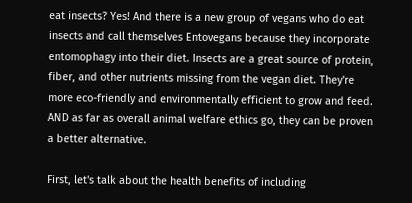eat insects? Yes! And there is a new group of vegans who do eat insects and call themselves Entovegans because they incorporate entomophagy into their diet. Insects are a great source of protein, fiber, and other nutrients missing from the vegan diet. They're more eco-friendly and environmentally efficient to grow and feed. AND as far as overall animal welfare ethics go, they can be proven a better alternative.

First, let's talk about the health benefits of including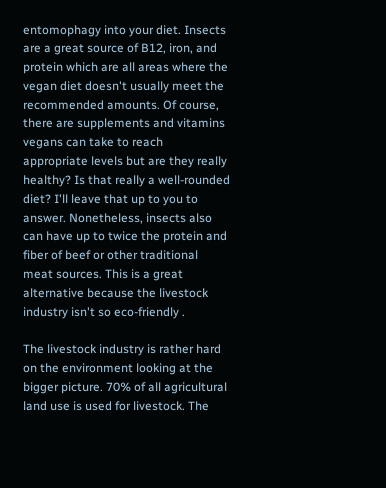entomophagy into your diet. Insects are a great source of B12, iron, and protein which are all areas where the vegan diet doesn't usually meet the recommended amounts. Of course, there are supplements and vitamins vegans can take to reach appropriate levels but are they really healthy? Is that really a well-rounded diet? I'll leave that up to you to answer. Nonetheless, insects also can have up to twice the protein and fiber of beef or other traditional meat sources. This is a great alternative because the livestock industry isn't so eco-friendly .

The livestock industry is rather hard on the environment looking at the bigger picture. 70% of all agricultural land use is used for livestock. The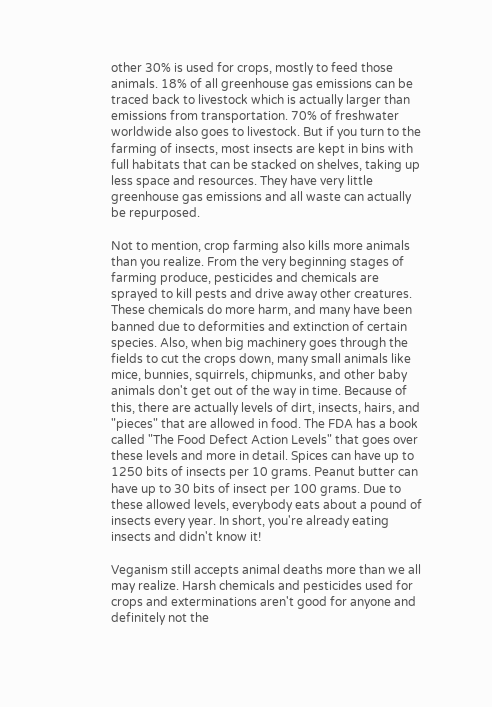other 30% is used for crops, mostly to feed those animals. 18% of all greenhouse gas emissions can be traced back to livestock which is actually larger than emissions from transportation. 70% of freshwater worldwide also goes to livestock. But if you turn to the farming of insects, most insects are kept in bins with full habitats that can be stacked on shelves, taking up less space and resources. They have very little greenhouse gas emissions and all waste can actually be repurposed.

Not to mention, crop farming also kills more animals than you realize. From the very beginning stages of farming produce, pesticides and chemicals are sprayed to kill pests and drive away other creatures. These chemicals do more harm, and many have been banned due to deformities and extinction of certain species. Also, when big machinery goes through the fields to cut the crops down, many small animals like mice, bunnies, squirrels, chipmunks, and other baby animals don't get out of the way in time. Because of this, there are actually levels of dirt, insects, hairs, and "pieces" that are allowed in food. The FDA has a book called "The Food Defect Action Levels" that goes over these levels and more in detail. Spices can have up to 1250 bits of insects per 10 grams. Peanut butter can have up to 30 bits of insect per 100 grams. Due to these allowed levels, everybody eats about a pound of insects every year. In short, you're already eating insects and didn't know it!

Veganism still accepts animal deaths more than we all may realize. Harsh chemicals and pesticides used for crops and exterminations aren't good for anyone and definitely not the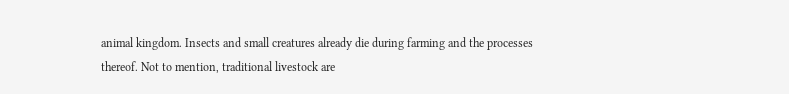animal kingdom. Insects and small creatures already die during farming and the processes thereof. Not to mention, traditional livestock are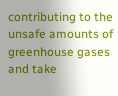contributing to the unsafe amounts of greenhouse gases and take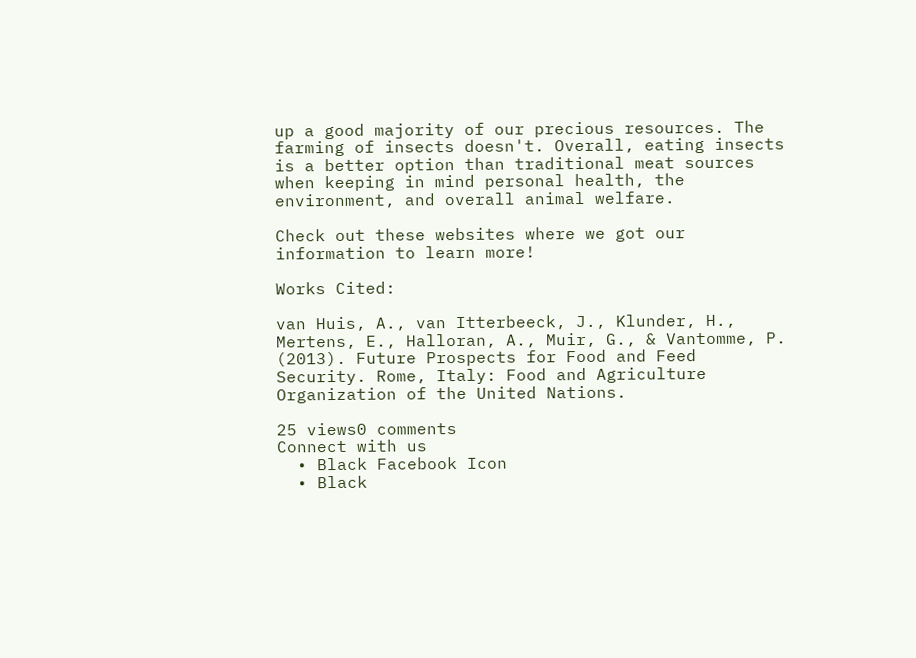up a good majority of our precious resources. The farming of insects doesn't. Overall, eating insects is a better option than traditional meat sources when keeping in mind personal health, the environment, and overall animal welfare.

Check out these websites where we got our information to learn more!

Works Cited:

van Huis, A., van Itterbeeck, J., Klunder, H., Mertens, E., Halloran, A., Muir, G., & Vantomme, P. (2013). Future Prospects for Food and Feed Security. Rome, Italy: Food and Agriculture Organization of the United Nations.

25 views0 comments
Connect with us
  • Black Facebook Icon
  • Black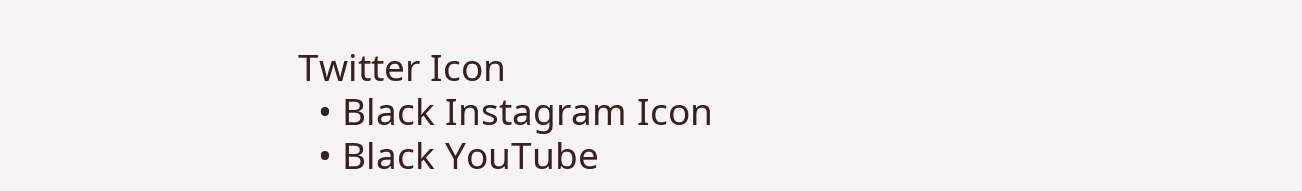Twitter Icon
  • Black Instagram Icon
  • Black YouTube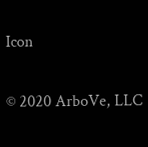Icon

© 2020 ArboVe, LLC